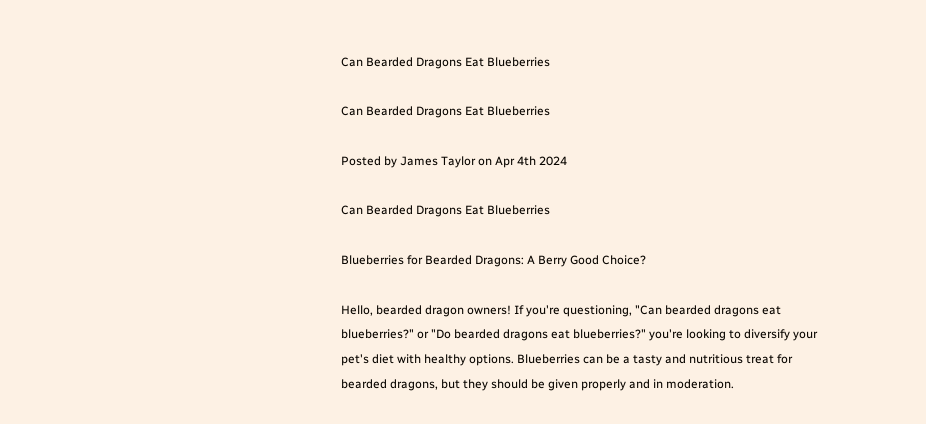Can Bearded Dragons Eat Blueberries

Can Bearded Dragons Eat Blueberries

Posted by James Taylor on Apr 4th 2024

Can Bearded Dragons Eat Blueberries

Blueberries for Bearded Dragons: A Berry Good Choice?

Hello, bearded dragon owners! If you're questioning, "Can bearded dragons eat blueberries?" or "Do bearded dragons eat blueberries?" you're looking to diversify your pet's diet with healthy options. Blueberries can be a tasty and nutritious treat for bearded dragons, but they should be given properly and in moderation.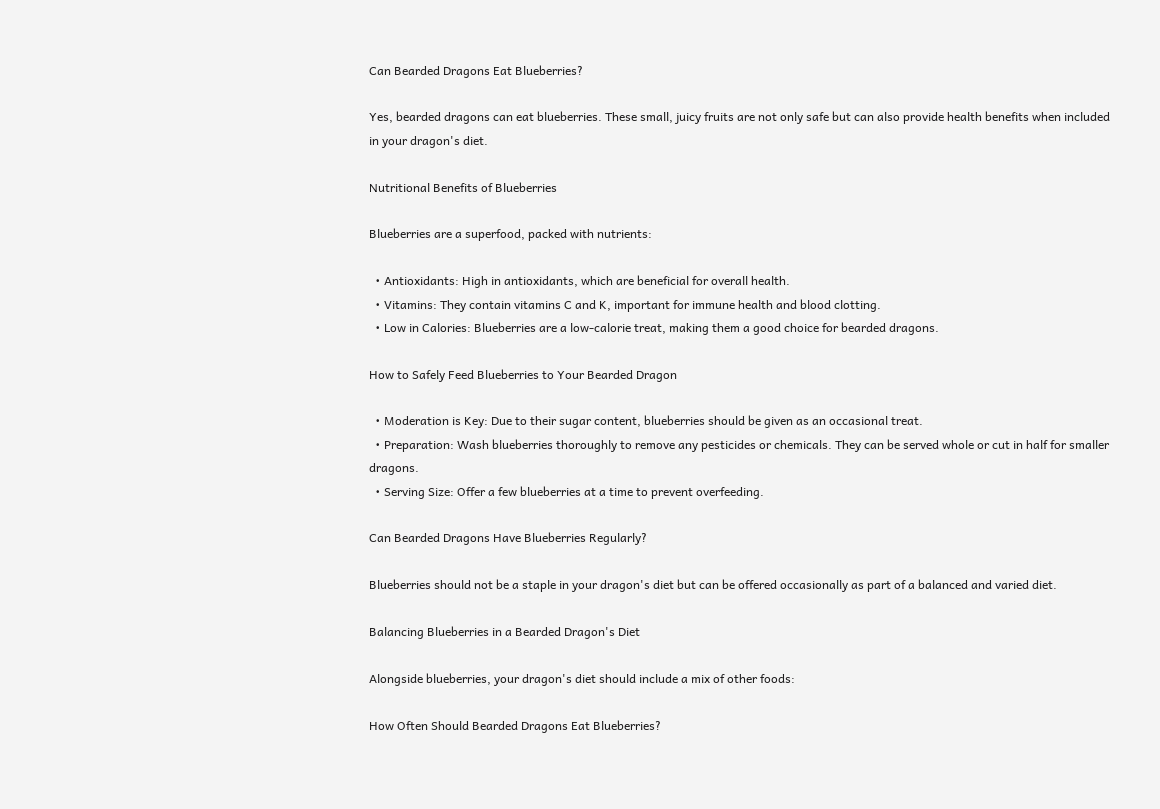Can Bearded Dragons Eat Blueberries?

Yes, bearded dragons can eat blueberries. These small, juicy fruits are not only safe but can also provide health benefits when included in your dragon's diet.

Nutritional Benefits of Blueberries

Blueberries are a superfood, packed with nutrients:

  • Antioxidants: High in antioxidants, which are beneficial for overall health.
  • Vitamins: They contain vitamins C and K, important for immune health and blood clotting.
  • Low in Calories: Blueberries are a low-calorie treat, making them a good choice for bearded dragons.

How to Safely Feed Blueberries to Your Bearded Dragon

  • Moderation is Key: Due to their sugar content, blueberries should be given as an occasional treat.
  • Preparation: Wash blueberries thoroughly to remove any pesticides or chemicals. They can be served whole or cut in half for smaller dragons.
  • Serving Size: Offer a few blueberries at a time to prevent overfeeding.

Can Bearded Dragons Have Blueberries Regularly?

Blueberries should not be a staple in your dragon's diet but can be offered occasionally as part of a balanced and varied diet.

Balancing Blueberries in a Bearded Dragon's Diet

Alongside blueberries, your dragon's diet should include a mix of other foods:

How Often Should Bearded Dragons Eat Blueberries?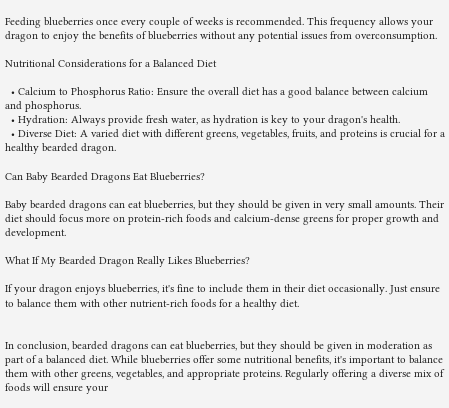Feeding blueberries once every couple of weeks is recommended. This frequency allows your dragon to enjoy the benefits of blueberries without any potential issues from overconsumption.

Nutritional Considerations for a Balanced Diet

  • Calcium to Phosphorus Ratio: Ensure the overall diet has a good balance between calcium and phosphorus.
  • Hydration: Always provide fresh water, as hydration is key to your dragon's health.
  • Diverse Diet: A varied diet with different greens, vegetables, fruits, and proteins is crucial for a healthy bearded dragon.

Can Baby Bearded Dragons Eat Blueberries?

Baby bearded dragons can eat blueberries, but they should be given in very small amounts. Their diet should focus more on protein-rich foods and calcium-dense greens for proper growth and development.

What If My Bearded Dragon Really Likes Blueberries?

If your dragon enjoys blueberries, it's fine to include them in their diet occasionally. Just ensure to balance them with other nutrient-rich foods for a healthy diet.


In conclusion, bearded dragons can eat blueberries, but they should be given in moderation as part of a balanced diet. While blueberries offer some nutritional benefits, it's important to balance them with other greens, vegetables, and appropriate proteins. Regularly offering a diverse mix of foods will ensure your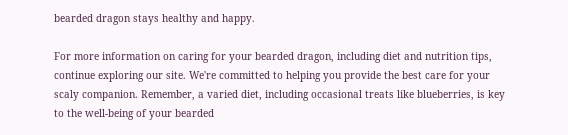bearded dragon stays healthy and happy.

For more information on caring for your bearded dragon, including diet and nutrition tips, continue exploring our site. We're committed to helping you provide the best care for your scaly companion. Remember, a varied diet, including occasional treats like blueberries, is key to the well-being of your bearded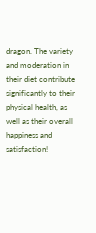dragon. The variety and moderation in their diet contribute significantly to their physical health, as well as their overall happiness and satisfaction!